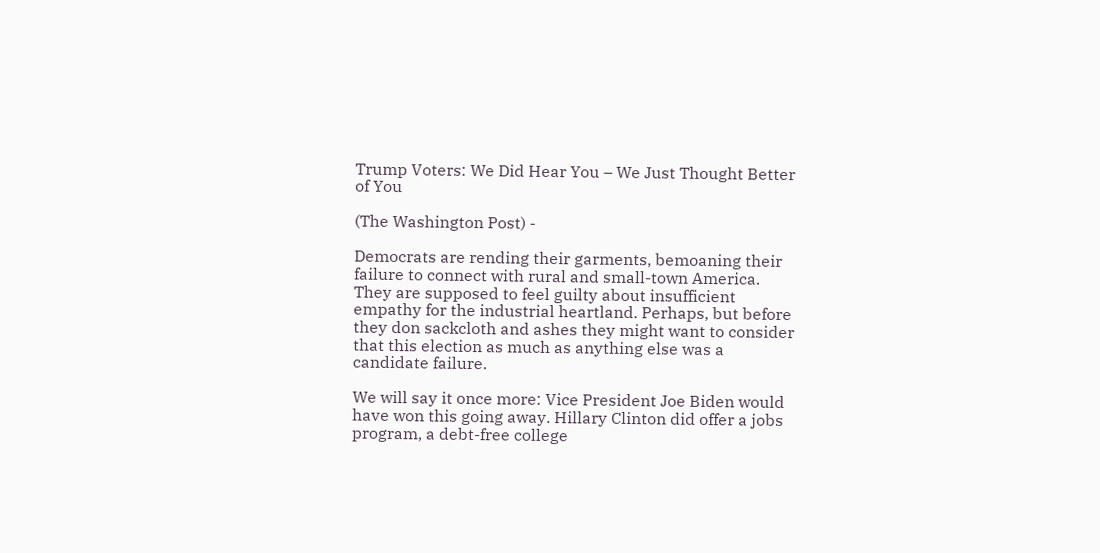Trump Voters: We Did Hear You – We Just Thought Better of You

(The Washington Post) -

Democrats are rending their garments, bemoaning their failure to connect with rural and small-town America. They are supposed to feel guilty about insufficient empathy for the industrial heartland. Perhaps, but before they don sackcloth and ashes they might want to consider that this election as much as anything else was a candidate failure.

We will say it once more: Vice President Joe Biden would have won this going away. Hillary Clinton did offer a jobs program, a debt-free college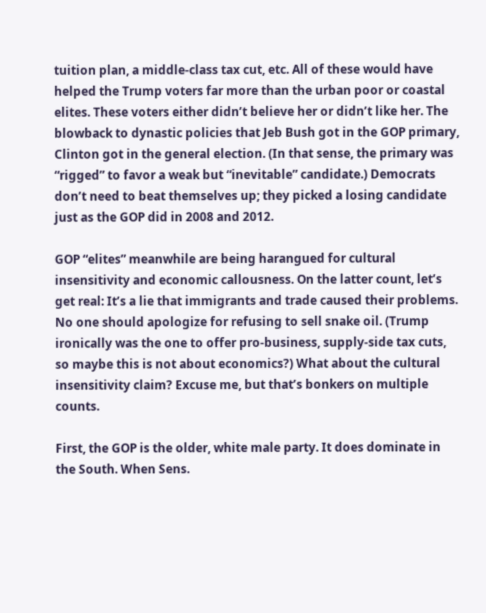tuition plan, a middle-class tax cut, etc. All of these would have helped the Trump voters far more than the urban poor or coastal elites. These voters either didn’t believe her or didn’t like her. The blowback to dynastic policies that Jeb Bush got in the GOP primary, Clinton got in the general election. (In that sense, the primary was “rigged” to favor a weak but “inevitable” candidate.) Democrats don’t need to beat themselves up; they picked a losing candidate just as the GOP did in 2008 and 2012.

GOP “elites” meanwhile are being harangued for cultural insensitivity and economic callousness. On the latter count, let’s get real: It’s a lie that immigrants and trade caused their problems. No one should apologize for refusing to sell snake oil. (Trump ironically was the one to offer pro-business, supply-side tax cuts, so maybe this is not about economics?) What about the cultural insensitivity claim? Excuse me, but that’s bonkers on multiple counts.

First, the GOP is the older, white male party. It does dominate in the South. When Sens.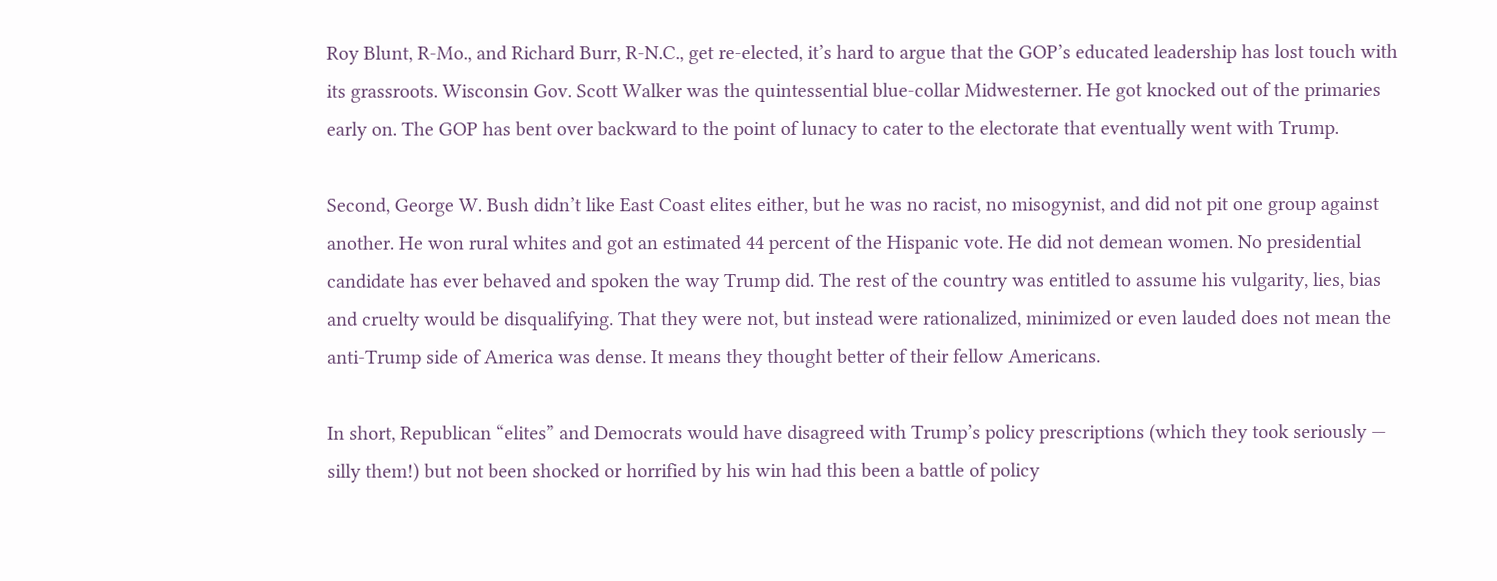Roy Blunt, R-Mo., and Richard Burr, R-N.C., get re-elected, it’s hard to argue that the GOP’s educated leadership has lost touch with its grassroots. Wisconsin Gov. Scott Walker was the quintessential blue-collar Midwesterner. He got knocked out of the primaries early on. The GOP has bent over backward to the point of lunacy to cater to the electorate that eventually went with Trump.

Second, George W. Bush didn’t like East Coast elites either, but he was no racist, no misogynist, and did not pit one group against another. He won rural whites and got an estimated 44 percent of the Hispanic vote. He did not demean women. No presidential candidate has ever behaved and spoken the way Trump did. The rest of the country was entitled to assume his vulgarity, lies, bias and cruelty would be disqualifying. That they were not, but instead were rationalized, minimized or even lauded does not mean the anti-Trump side of America was dense. It means they thought better of their fellow Americans.

In short, Republican “elites” and Democrats would have disagreed with Trump’s policy prescriptions (which they took seriously — silly them!) but not been shocked or horrified by his win had this been a battle of policy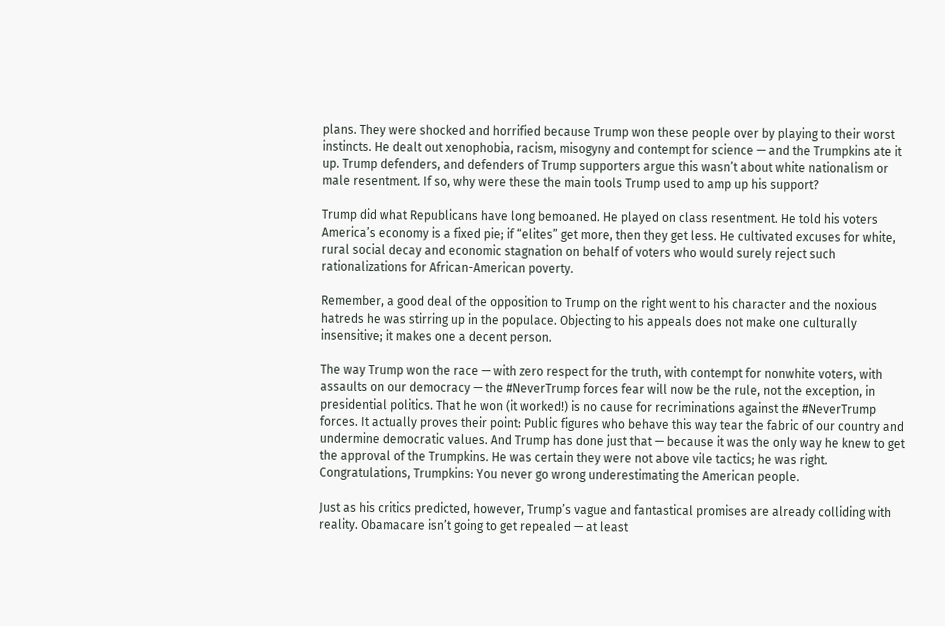plans. They were shocked and horrified because Trump won these people over by playing to their worst instincts. He dealt out xenophobia, racism, misogyny and contempt for science — and the Trumpkins ate it up. Trump defenders, and defenders of Trump supporters argue this wasn’t about white nationalism or male resentment. If so, why were these the main tools Trump used to amp up his support?

Trump did what Republicans have long bemoaned. He played on class resentment. He told his voters America’s economy is a fixed pie; if “elites” get more, then they get less. He cultivated excuses for white, rural social decay and economic stagnation on behalf of voters who would surely reject such rationalizations for African-American poverty.

Remember, a good deal of the opposition to Trump on the right went to his character and the noxious hatreds he was stirring up in the populace. Objecting to his appeals does not make one culturally insensitive; it makes one a decent person.

The way Trump won the race — with zero respect for the truth, with contempt for nonwhite voters, with assaults on our democracy — the #NeverTrump forces fear will now be the rule, not the exception, in presidential politics. That he won (it worked!) is no cause for recriminations against the #NeverTrump forces. It actually proves their point: Public figures who behave this way tear the fabric of our country and undermine democratic values. And Trump has done just that — because it was the only way he knew to get the approval of the Trumpkins. He was certain they were not above vile tactics; he was right. Congratulations, Trumpkins: You never go wrong underestimating the American people.

Just as his critics predicted, however, Trump’s vague and fantastical promises are already colliding with reality. Obamacare isn’t going to get repealed — at least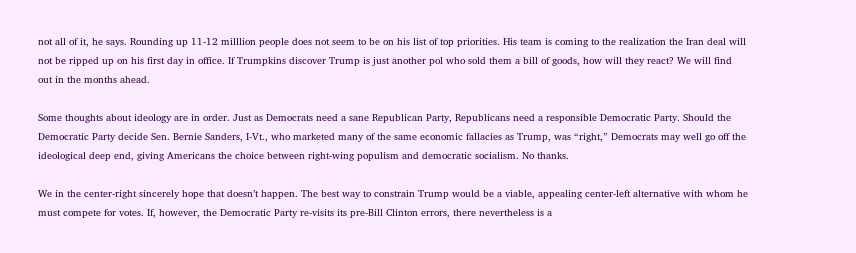not all of it, he says. Rounding up 11-12 milllion people does not seem to be on his list of top priorities. His team is coming to the realization the Iran deal will not be ripped up on his first day in office. If Trumpkins discover Trump is just another pol who sold them a bill of goods, how will they react? We will find out in the months ahead.

Some thoughts about ideology are in order. Just as Democrats need a sane Republican Party, Republicans need a responsible Democratic Party. Should the Democratic Party decide Sen. Bernie Sanders, I-Vt., who marketed many of the same economic fallacies as Trump, was “right,” Democrats may well go off the ideological deep end, giving Americans the choice between right-wing populism and democratic socialism. No thanks.

We in the center-right sincerely hope that doesn’t happen. The best way to constrain Trump would be a viable, appealing center-left alternative with whom he must compete for votes. If, however, the Democratic Party re-visits its pre-Bill Clinton errors, there nevertheless is a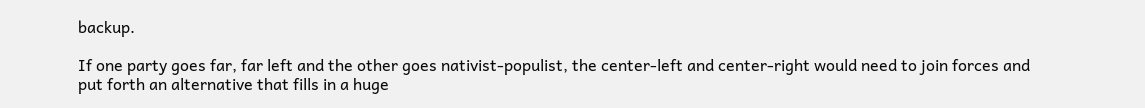backup.

If one party goes far, far left and the other goes nativist-populist, the center-left and center-right would need to join forces and put forth an alternative that fills in a huge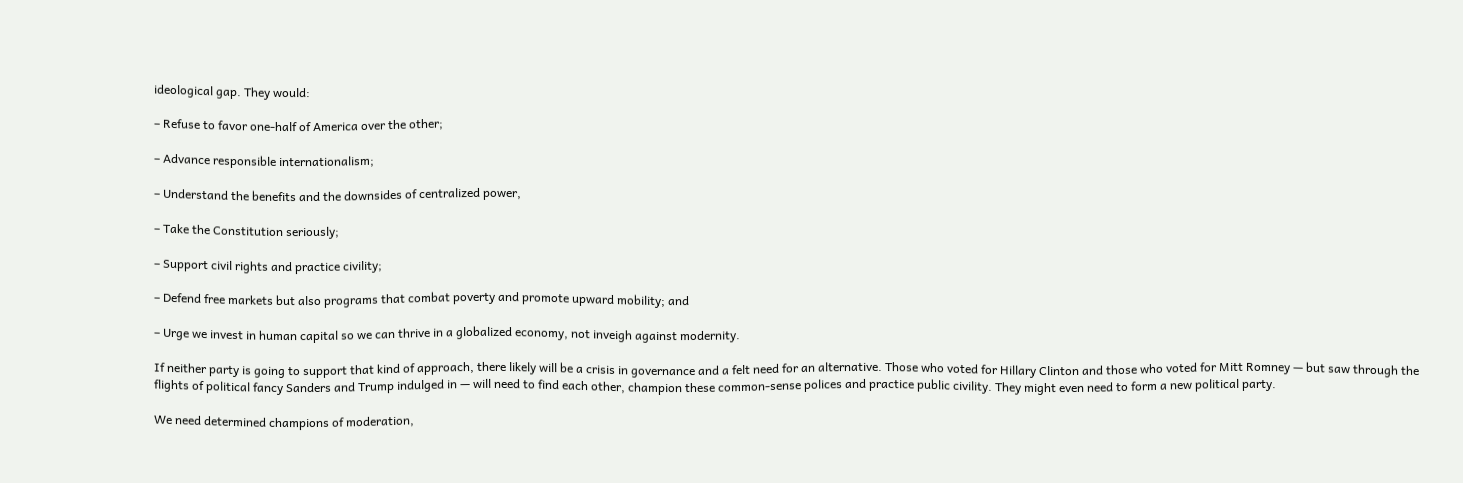ideological gap. They would:

– Refuse to favor one-half of America over the other;

– Advance responsible internationalism;

– Understand the benefits and the downsides of centralized power,

– Take the Constitution seriously;

– Support civil rights and practice civility;

– Defend free markets but also programs that combat poverty and promote upward mobility; and

– Urge we invest in human capital so we can thrive in a globalized economy, not inveigh against modernity.

If neither party is going to support that kind of approach, there likely will be a crisis in governance and a felt need for an alternative. Those who voted for Hillary Clinton and those who voted for Mitt Romney — but saw through the flights of political fancy Sanders and Trump indulged in — will need to find each other, champion these common-sense polices and practice public civility. They might even need to form a new political party.

We need determined champions of moderation,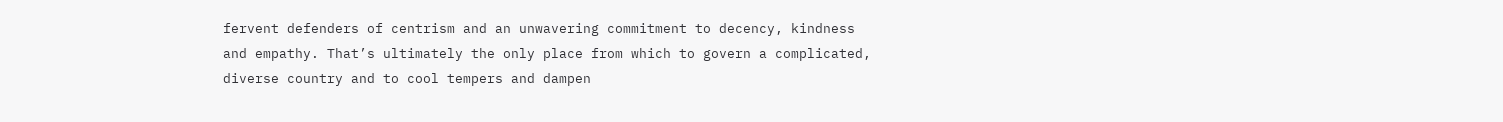fervent defenders of centrism and an unwavering commitment to decency, kindness and empathy. That’s ultimately the only place from which to govern a complicated, diverse country and to cool tempers and dampen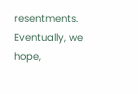resentments. Eventually, we hope,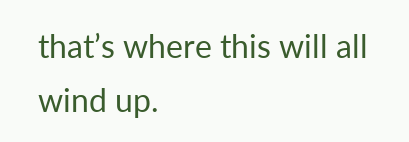that’s where this will all wind up.